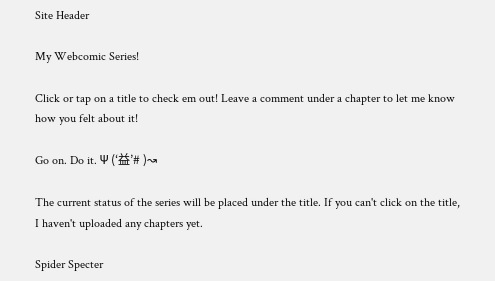Site Header

My Webcomic Series!

Click or tap on a title to check em out! Leave a comment under a chapter to let me know how you felt about it!

Go on. Do it. Ψ (‘益’# )↝

The current status of the series will be placed under the title. If you can't click on the title, I haven't uploaded any chapters yet.

Spider Specter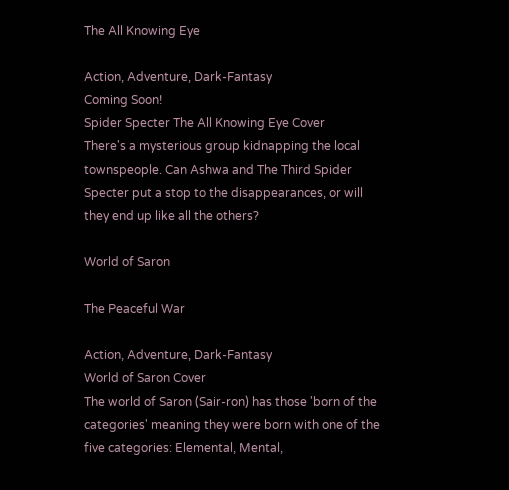The All Knowing Eye

Action, Adventure, Dark-Fantasy
Coming Soon!
Spider Specter The All Knowing Eye Cover
There's a mysterious group kidnapping the local townspeople. Can Ashwa and The Third Spider Specter put a stop to the disappearances, or will they end up like all the others?

World of Saron

The Peaceful War

Action, Adventure, Dark-Fantasy
World of Saron Cover
The world of Saron (Sair-ron) has those 'born of the categories' meaning they were born with one of the five categories: Elemental, Mental,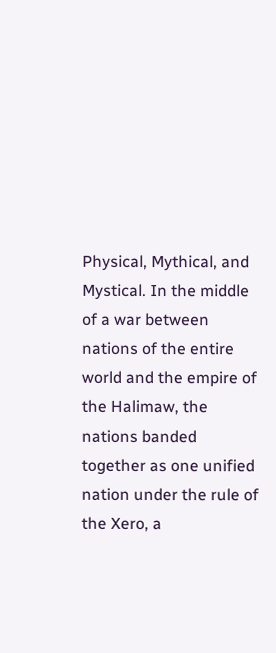Physical, Mythical, and Mystical. In the middle of a war between nations of the entire world and the empire of the Halimaw, the nations banded together as one unified nation under the rule of the Xero, a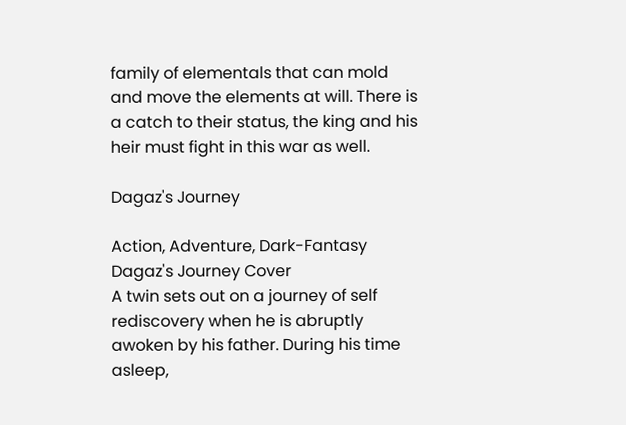family of elementals that can mold and move the elements at will. There is a catch to their status, the king and his heir must fight in this war as well.

Dagaz's Journey

Action, Adventure, Dark-Fantasy
Dagaz's Journey Cover
A twin sets out on a journey of self rediscovery when he is abruptly awoken by his father. During his time asleep,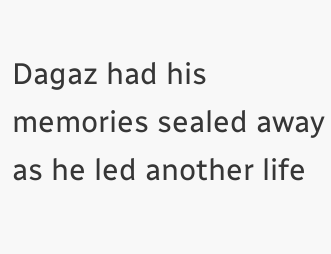Dagaz had his memories sealed away as he led another life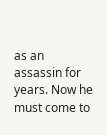as an assassin for years. Now he must come to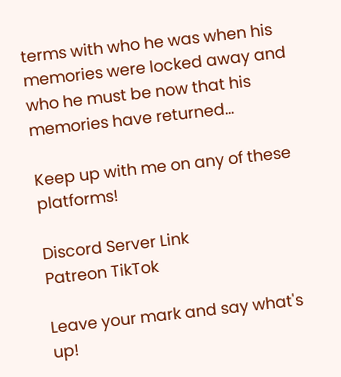terms with who he was when his memories were locked away and who he must be now that his memories have returned...

Keep up with me on any of these platforms!

Discord Server Link
Patreon TikTok

Leave your mark and say what's up!